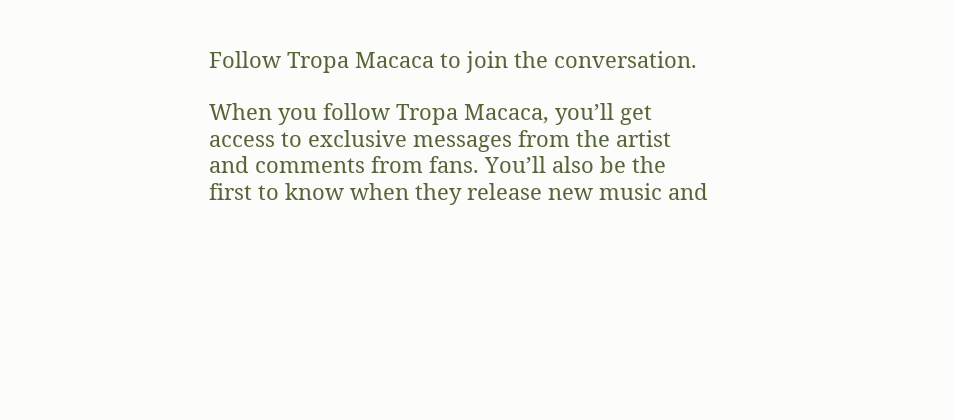Follow Tropa Macaca to join the conversation.

When you follow Tropa Macaca, you’ll get access to exclusive messages from the artist and comments from fans. You’ll also be the first to know when they release new music and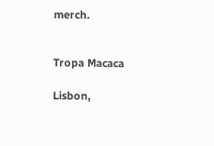merch.


Tropa Macaca

Lisbon,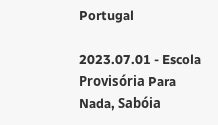Portugal

2023.07.01 - Escola Provisória Para Nada, Sabóia